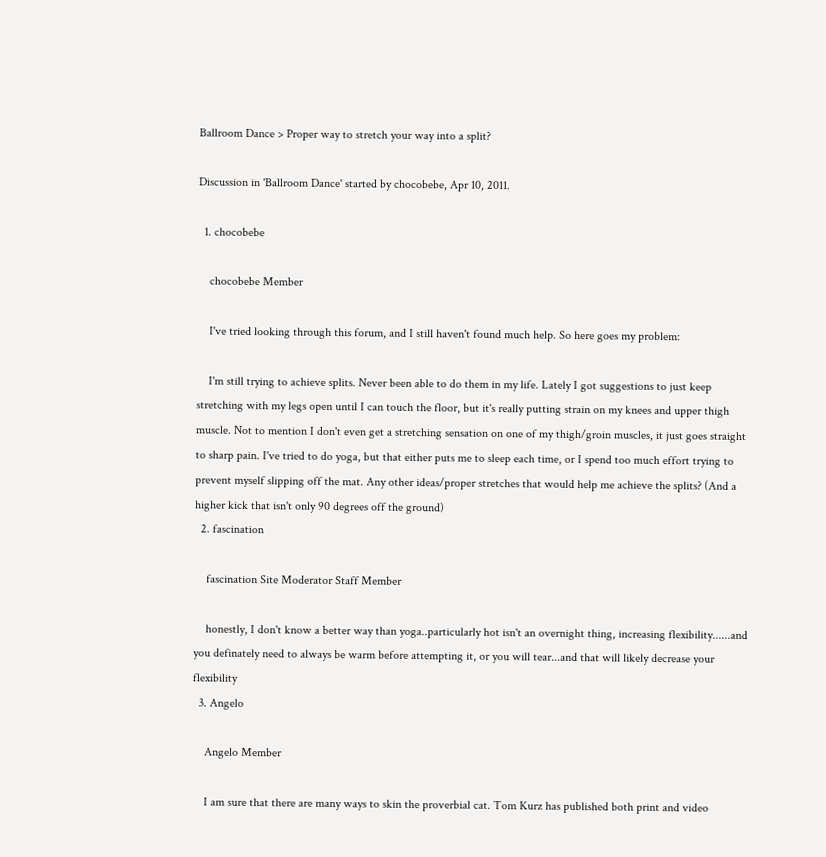Ballroom Dance > Proper way to stretch your way into a split?

Discussion in 'Ballroom Dance' started by chocobebe, Apr 10, 2011.

  1. chocobebe

    chocobebe Member

    I've tried looking through this forum, and I still haven't found much help. So here goes my problem:

    I'm still trying to achieve splits. Never been able to do them in my life. Lately I got suggestions to just keep stretching with my legs open until I can touch the floor, but it's really putting strain on my knees and upper thigh muscle. Not to mention I don't even get a stretching sensation on one of my thigh/groin muscles, it just goes straight to sharp pain. I've tried to do yoga, but that either puts me to sleep each time, or I spend too much effort trying to prevent myself slipping off the mat. Any other ideas/proper stretches that would help me achieve the splits? (And a higher kick that isn't only 90 degrees off the ground)
  2. fascination

    fascination Site Moderator Staff Member

    honestly, I don't know a better way than yoga..particularly hot isn't an overnight thing, increasing flexibility......and you definately need to always be warm before attempting it, or you will tear...and that will likely decrease your flexibility
  3. Angelo

    Angelo Member

    I am sure that there are many ways to skin the proverbial cat. Tom Kurz has published both print and video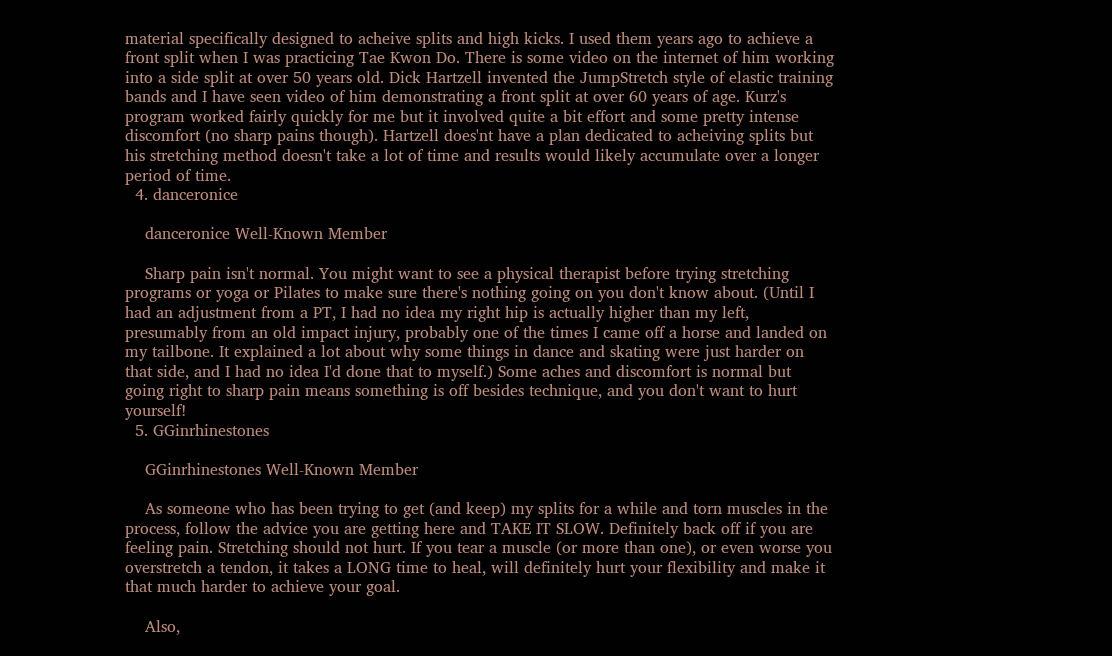material specifically designed to acheive splits and high kicks. I used them years ago to achieve a front split when I was practicing Tae Kwon Do. There is some video on the internet of him working into a side split at over 50 years old. Dick Hartzell invented the JumpStretch style of elastic training bands and I have seen video of him demonstrating a front split at over 60 years of age. Kurz's program worked fairly quickly for me but it involved quite a bit effort and some pretty intense discomfort (no sharp pains though). Hartzell does'nt have a plan dedicated to acheiving splits but his stretching method doesn't take a lot of time and results would likely accumulate over a longer period of time.
  4. danceronice

    danceronice Well-Known Member

    Sharp pain isn't normal. You might want to see a physical therapist before trying stretching programs or yoga or Pilates to make sure there's nothing going on you don't know about. (Until I had an adjustment from a PT, I had no idea my right hip is actually higher than my left, presumably from an old impact injury, probably one of the times I came off a horse and landed on my tailbone. It explained a lot about why some things in dance and skating were just harder on that side, and I had no idea I'd done that to myself.) Some aches and discomfort is normal but going right to sharp pain means something is off besides technique, and you don't want to hurt yourself!
  5. GGinrhinestones

    GGinrhinestones Well-Known Member

    As someone who has been trying to get (and keep) my splits for a while and torn muscles in the process, follow the advice you are getting here and TAKE IT SLOW. Definitely back off if you are feeling pain. Stretching should not hurt. If you tear a muscle (or more than one), or even worse you overstretch a tendon, it takes a LONG time to heal, will definitely hurt your flexibility and make it that much harder to achieve your goal.

    Also,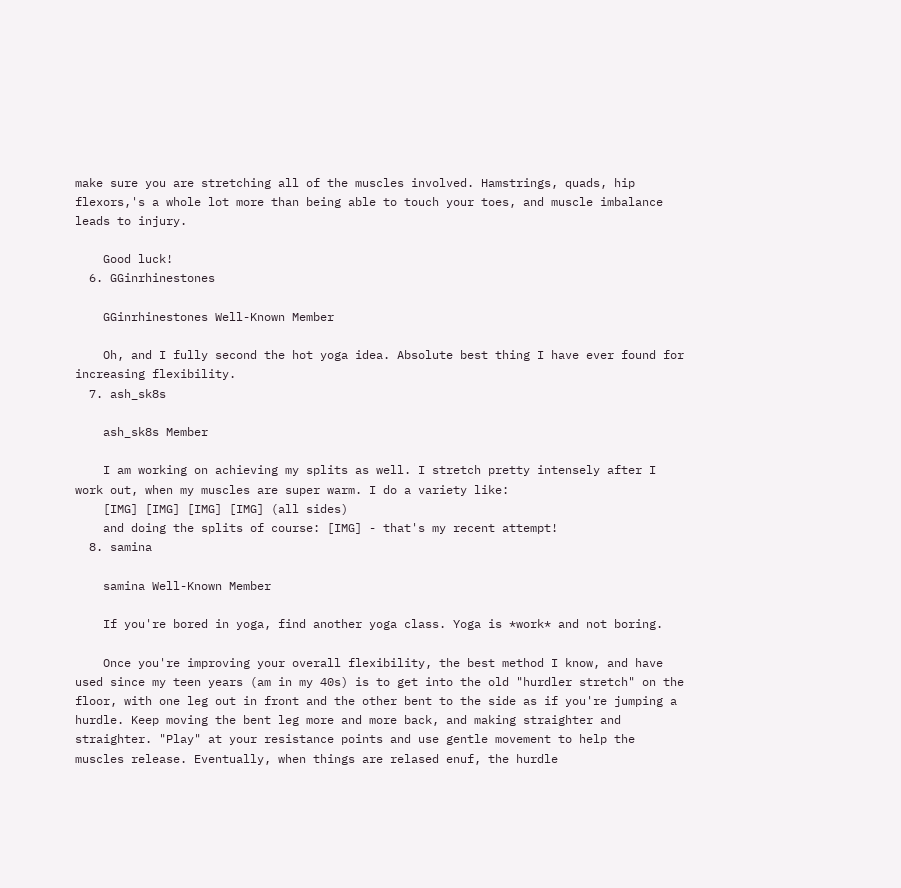make sure you are stretching all of the muscles involved. Hamstrings, quads, hip flexors,'s a whole lot more than being able to touch your toes, and muscle imbalance leads to injury.

    Good luck!
  6. GGinrhinestones

    GGinrhinestones Well-Known Member

    Oh, and I fully second the hot yoga idea. Absolute best thing I have ever found for increasing flexibility.
  7. ash_sk8s

    ash_sk8s Member

    I am working on achieving my splits as well. I stretch pretty intensely after I work out, when my muscles are super warm. I do a variety like:
    [IMG] [IMG] [IMG] [IMG] (all sides)
    and doing the splits of course: [IMG] - that's my recent attempt!
  8. samina

    samina Well-Known Member

    If you're bored in yoga, find another yoga class. Yoga is *work* and not boring.

    Once you're improving your overall flexibility, the best method I know, and have used since my teen years (am in my 40s) is to get into the old "hurdler stretch" on the floor, with one leg out in front and the other bent to the side as if you're jumping a hurdle. Keep moving the bent leg more and more back, and making straighter and straighter. "Play" at your resistance points and use gentle movement to help the muscles release. Eventually, when things are relased enuf, the hurdle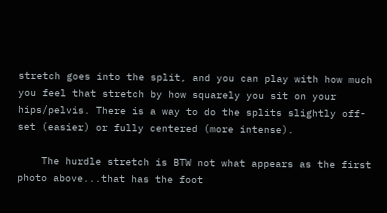stretch goes into the split, and you can play with how much you feel that stretch by how squarely you sit on your hips/pelvis. There is a way to do the splits slightly off-set (easier) or fully centered (more intense).

    The hurdle stretch is BTW not what appears as the first photo above...that has the foot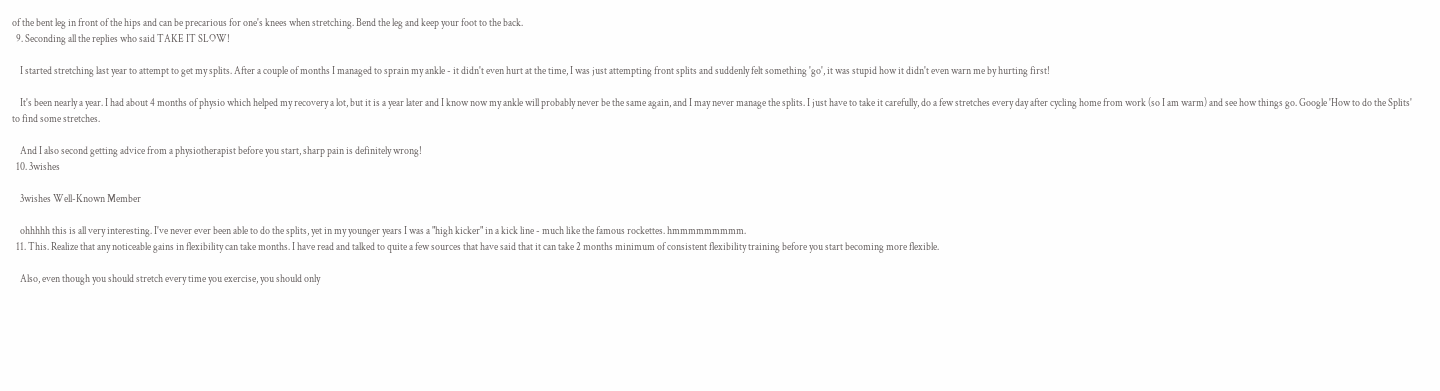of the bent leg in front of the hips and can be precarious for one's knees when stretching. Bend the leg and keep your foot to the back.
  9. Seconding all the replies who said TAKE IT SLOW!

    I started stretching last year to attempt to get my splits. After a couple of months I managed to sprain my ankle - it didn't even hurt at the time, I was just attempting front splits and suddenly felt something 'go', it was stupid how it didn't even warn me by hurting first!

    It's been nearly a year. I had about 4 months of physio which helped my recovery a lot, but it is a year later and I know now my ankle will probably never be the same again, and I may never manage the splits. I just have to take it carefully, do a few stretches every day after cycling home from work (so I am warm) and see how things go. Google 'How to do the Splits' to find some stretches.

    And I also second getting advice from a physiotherapist before you start, sharp pain is definitely wrong!
  10. 3wishes

    3wishes Well-Known Member

    ohhhhh this is all very interesting. I've never ever been able to do the splits, yet in my younger years I was a "high kicker" in a kick line - much like the famous rockettes. hmmmmmmmmm.
  11. This. Realize that any noticeable gains in flexibility can take months. I have read and talked to quite a few sources that have said that it can take 2 months minimum of consistent flexibility training before you start becoming more flexible.

    Also, even though you should stretch every time you exercise, you should only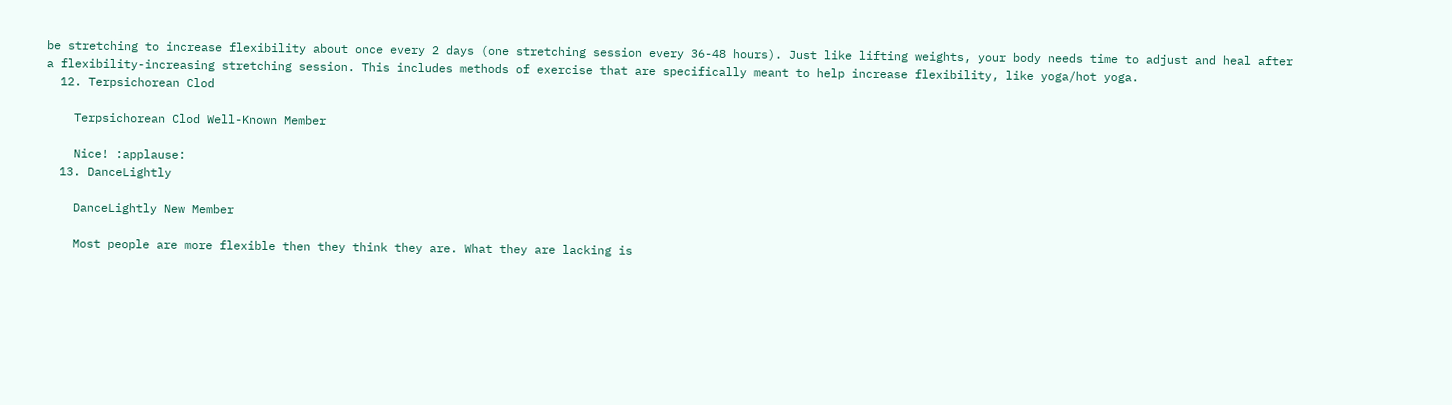be stretching to increase flexibility about once every 2 days (one stretching session every 36-48 hours). Just like lifting weights, your body needs time to adjust and heal after a flexibility-increasing stretching session. This includes methods of exercise that are specifically meant to help increase flexibility, like yoga/hot yoga.
  12. Terpsichorean Clod

    Terpsichorean Clod Well-Known Member

    Nice! :applause:
  13. DanceLightly

    DanceLightly New Member

    Most people are more flexible then they think they are. What they are lacking is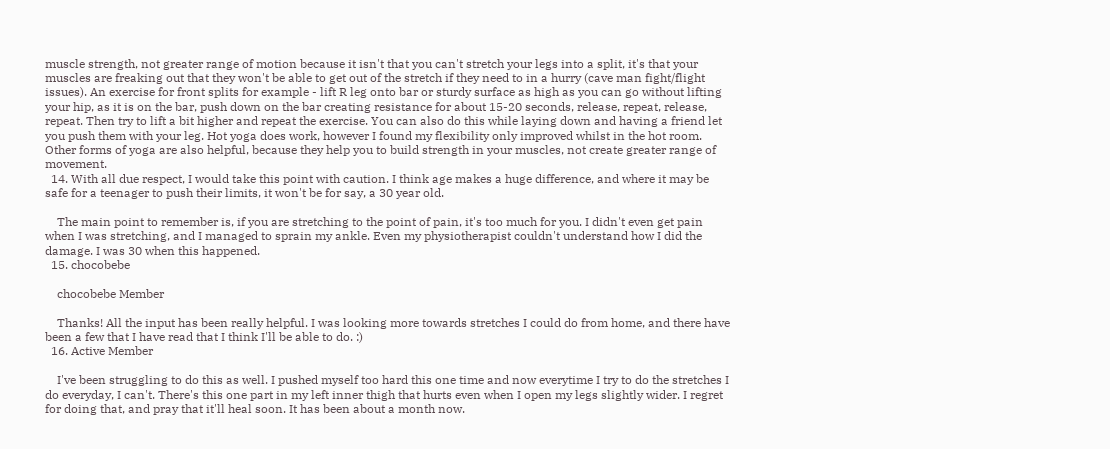muscle strength, not greater range of motion because it isn't that you can't stretch your legs into a split, it's that your muscles are freaking out that they won't be able to get out of the stretch if they need to in a hurry (cave man fight/flight issues). An exercise for front splits for example - lift R leg onto bar or sturdy surface as high as you can go without lifting your hip, as it is on the bar, push down on the bar creating resistance for about 15-20 seconds, release, repeat, release, repeat. Then try to lift a bit higher and repeat the exercise. You can also do this while laying down and having a friend let you push them with your leg. Hot yoga does work, however I found my flexibility only improved whilst in the hot room. Other forms of yoga are also helpful, because they help you to build strength in your muscles, not create greater range of movement.
  14. With all due respect, I would take this point with caution. I think age makes a huge difference, and where it may be safe for a teenager to push their limits, it won't be for say, a 30 year old.

    The main point to remember is, if you are stretching to the point of pain, it's too much for you. I didn't even get pain when I was stretching, and I managed to sprain my ankle. Even my physiotherapist couldn't understand how I did the damage. I was 30 when this happened.
  15. chocobebe

    chocobebe Member

    Thanks! All the input has been really helpful. I was looking more towards stretches I could do from home, and there have been a few that I have read that I think I'll be able to do. :)
  16. Active Member

    I've been struggling to do this as well. I pushed myself too hard this one time and now everytime I try to do the stretches I do everyday, I can't. There's this one part in my left inner thigh that hurts even when I open my legs slightly wider. I regret for doing that, and pray that it'll heal soon. It has been about a month now.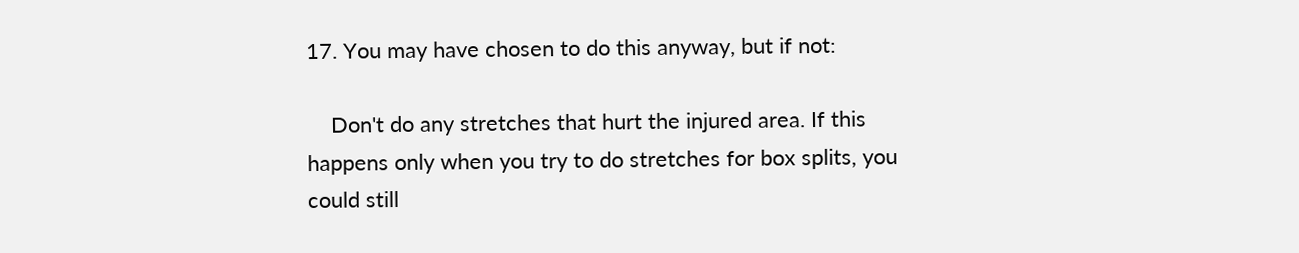17. You may have chosen to do this anyway, but if not:

    Don't do any stretches that hurt the injured area. If this happens only when you try to do stretches for box splits, you could still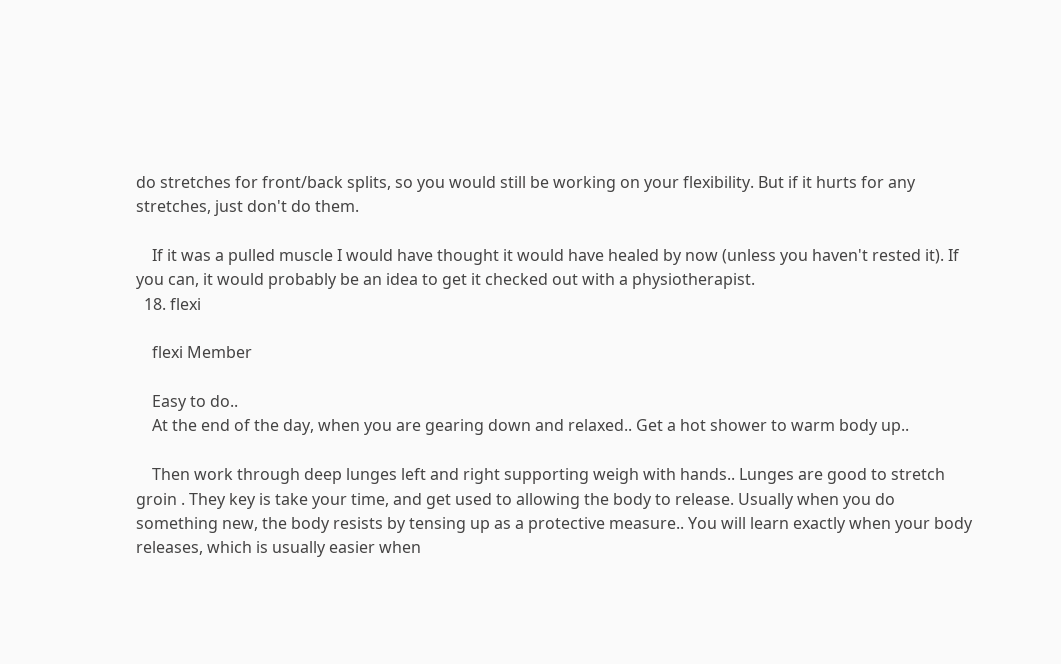do stretches for front/back splits, so you would still be working on your flexibility. But if it hurts for any stretches, just don't do them.

    If it was a pulled muscle I would have thought it would have healed by now (unless you haven't rested it). If you can, it would probably be an idea to get it checked out with a physiotherapist.
  18. flexi

    flexi Member

    Easy to do..
    At the end of the day, when you are gearing down and relaxed.. Get a hot shower to warm body up..

    Then work through deep lunges left and right supporting weigh with hands.. Lunges are good to stretch groin . They key is take your time, and get used to allowing the body to release. Usually when you do something new, the body resists by tensing up as a protective measure.. You will learn exactly when your body releases, which is usually easier when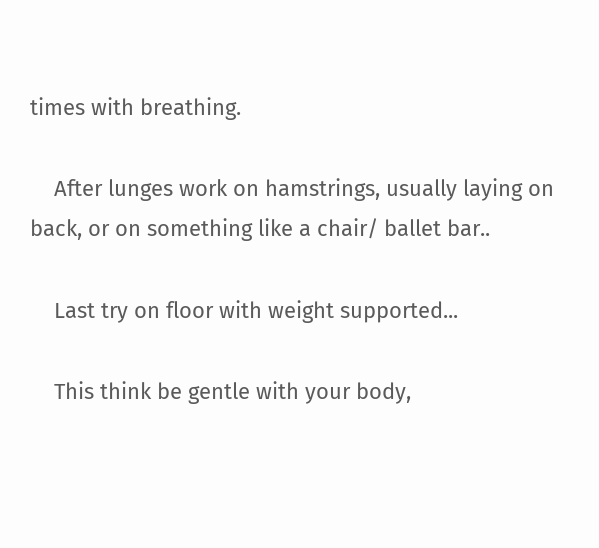times with breathing.

    After lunges work on hamstrings, usually laying on back, or on something like a chair/ ballet bar..

    Last try on floor with weight supported...

    This think be gentle with your body,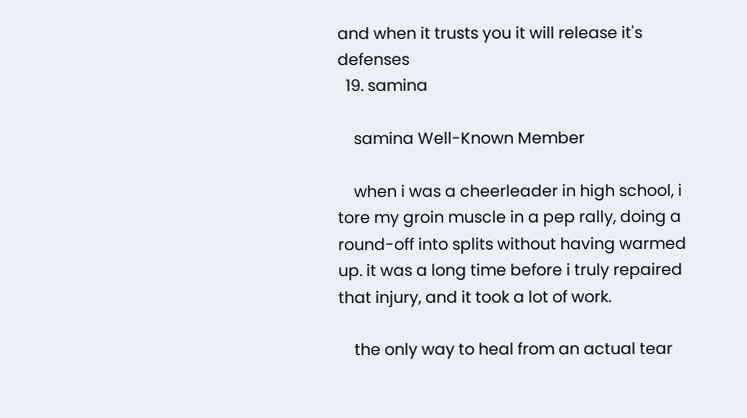and when it trusts you it will release it's defenses
  19. samina

    samina Well-Known Member

    when i was a cheerleader in high school, i tore my groin muscle in a pep rally, doing a round-off into splits without having warmed up. it was a long time before i truly repaired that injury, and it took a lot of work.

    the only way to heal from an actual tear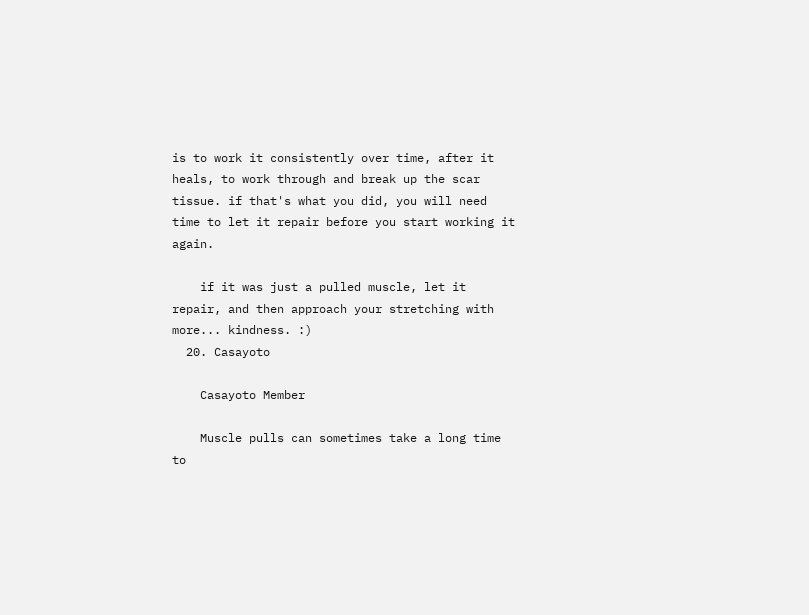is to work it consistently over time, after it heals, to work through and break up the scar tissue. if that's what you did, you will need time to let it repair before you start working it again.

    if it was just a pulled muscle, let it repair, and then approach your stretching with more... kindness. :)
  20. Casayoto

    Casayoto Member

    Muscle pulls can sometimes take a long time to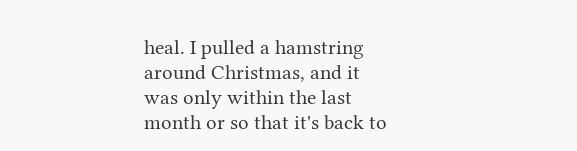heal. I pulled a hamstring around Christmas, and it was only within the last month or so that it's back to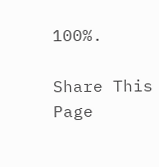100%.

Share This Page